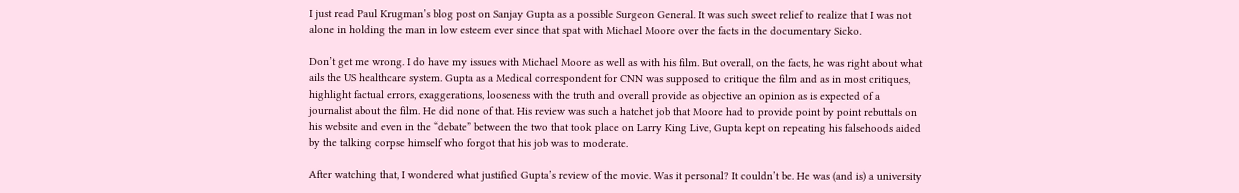I just read Paul Krugman’s blog post on Sanjay Gupta as a possible Surgeon General. It was such sweet relief to realize that I was not alone in holding the man in low esteem ever since that spat with Michael Moore over the facts in the documentary Sicko.

Don’t get me wrong. I do have my issues with Michael Moore as well as with his film. But overall, on the facts, he was right about what ails the US healthcare system. Gupta as a Medical correspondent for CNN was supposed to critique the film and as in most critiques, highlight factual errors, exaggerations, looseness with the truth and overall provide as objective an opinion as is expected of a journalist about the film. He did none of that. His review was such a hatchet job that Moore had to provide point by point rebuttals on his website and even in the “debate” between the two that took place on Larry King Live, Gupta kept on repeating his falsehoods aided by the talking corpse himself who forgot that his job was to moderate.

After watching that, I wondered what justified Gupta’s review of the movie. Was it personal? It couldn’t be. He was (and is) a university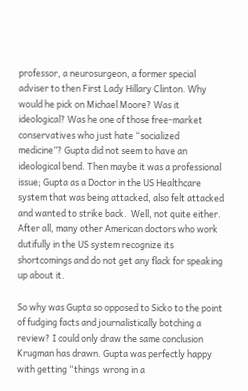professor, a neurosurgeon, a former special adviser to then First Lady Hillary Clinton. Why would he pick on Michael Moore? Was it ideological? Was he one of those free-market conservatives who just hate “socialized medicine”? Gupta did not seem to have an ideological bend. Then maybe it was a professional issue; Gupta as a Doctor in the US Healthcare system that was being attacked, also felt attacked and wanted to strike back.  Well, not quite either. After all, many other American doctors who work dutifully in the US system recognize its shortcomings and do not get any flack for speaking up about it.

So why was Gupta so opposed to Sicko to the point of fudging facts and journalistically botching a review? I could only draw the same conclusion Krugman has drawn. Gupta was perfectly happy with getting “things  wrong in a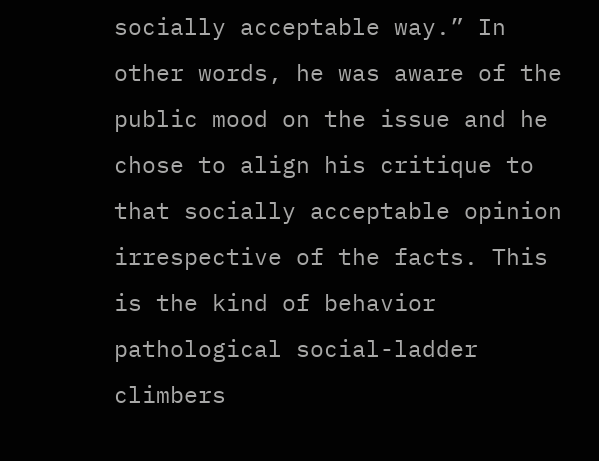socially acceptable way.” In other words, he was aware of the public mood on the issue and he chose to align his critique to that socially acceptable opinion irrespective of the facts. This is the kind of behavior pathological social-ladder climbers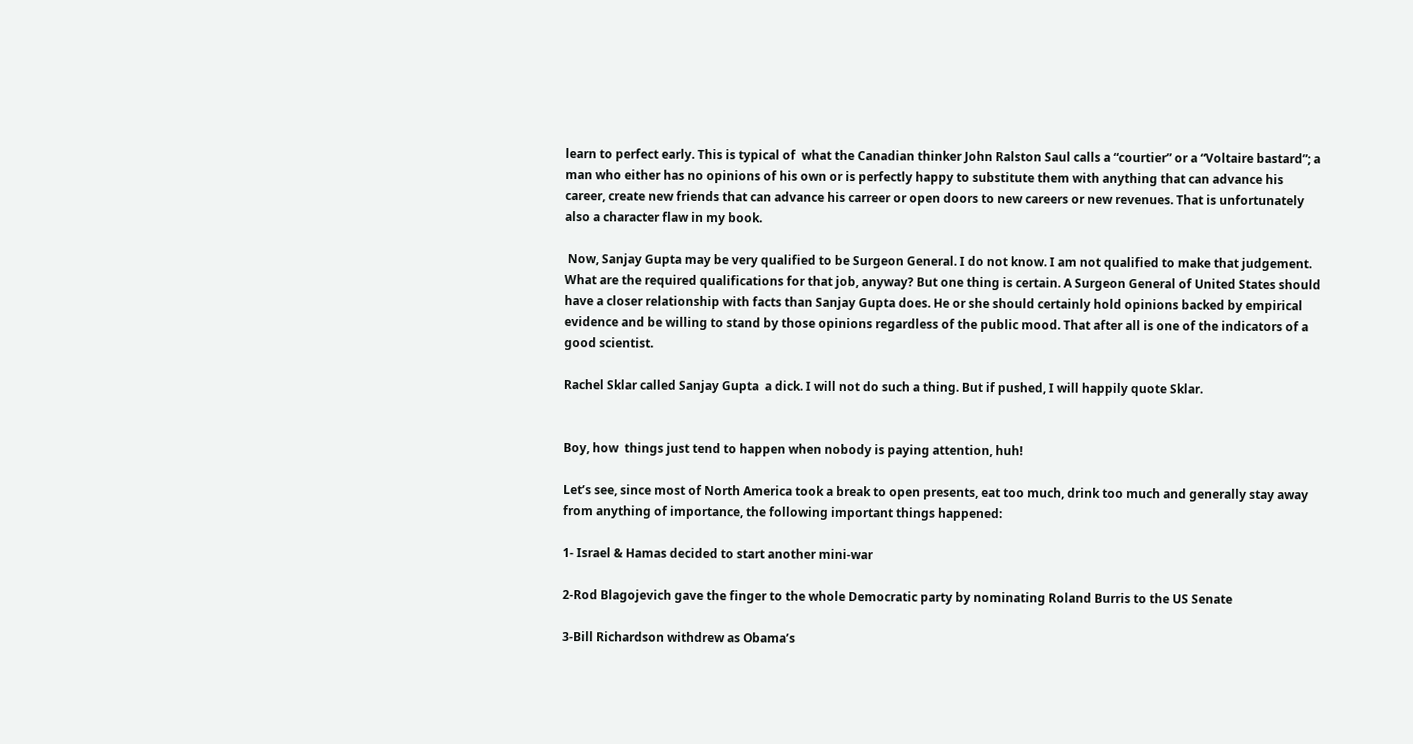learn to perfect early. This is typical of  what the Canadian thinker John Ralston Saul calls a “courtier” or a “Voltaire bastard”; a man who either has no opinions of his own or is perfectly happy to substitute them with anything that can advance his career, create new friends that can advance his carreer or open doors to new careers or new revenues. That is unfortunately also a character flaw in my book.

 Now, Sanjay Gupta may be very qualified to be Surgeon General. I do not know. I am not qualified to make that judgement. What are the required qualifications for that job, anyway? But one thing is certain. A Surgeon General of United States should have a closer relationship with facts than Sanjay Gupta does. He or she should certainly hold opinions backed by empirical evidence and be willing to stand by those opinions regardless of the public mood. That after all is one of the indicators of a good scientist.

Rachel Sklar called Sanjay Gupta  a dick. I will not do such a thing. But if pushed, I will happily quote Sklar.


Boy, how  things just tend to happen when nobody is paying attention, huh!

Let’s see, since most of North America took a break to open presents, eat too much, drink too much and generally stay away from anything of importance, the following important things happened:

1- Israel & Hamas decided to start another mini-war

2-Rod Blagojevich gave the finger to the whole Democratic party by nominating Roland Burris to the US Senate

3-Bill Richardson withdrew as Obama’s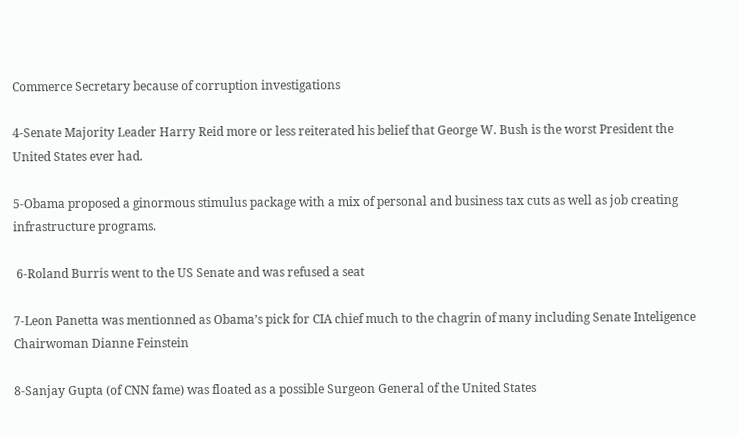Commerce Secretary because of corruption investigations

4-Senate Majority Leader Harry Reid more or less reiterated his belief that George W. Bush is the worst President the United States ever had.

5-Obama proposed a ginormous stimulus package with a mix of personal and business tax cuts as well as job creating infrastructure programs.

 6-Roland Burris went to the US Senate and was refused a seat

7-Leon Panetta was mentionned as Obama’s pick for CIA chief much to the chagrin of many including Senate Inteligence Chairwoman Dianne Feinstein

8-Sanjay Gupta (of CNN fame) was floated as a possible Surgeon General of the United States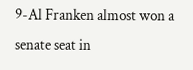9-Al Franken almost won a senate seat in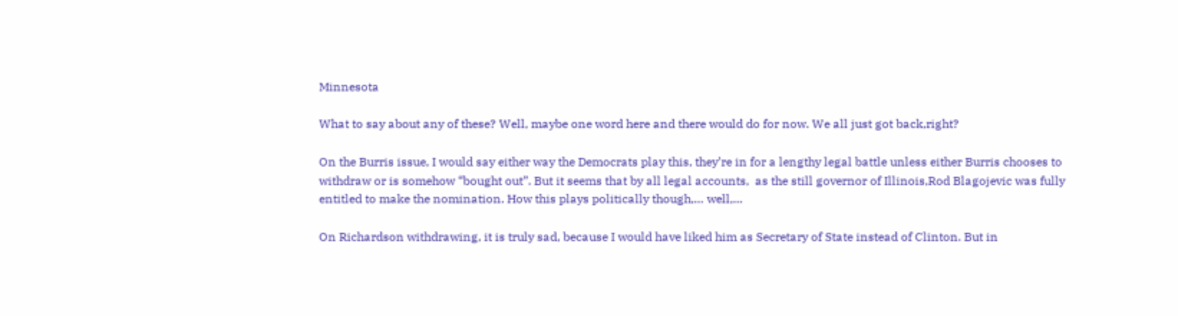Minnesota

What to say about any of these? Well, maybe one word here and there would do for now. We all just got back,right?

On the Burris issue, I would say either way the Democrats play this, they’re in for a lengthy legal battle unless either Burris chooses to withdraw or is somehow “bought out”. But it seems that by all legal accounts,  as the still governor of Illinois,Rod Blagojevic was fully entitled to make the nomination. How this plays politically though,… well,…

On Richardson withdrawing, it is truly sad, because I would have liked him as Secretary of State instead of Clinton. But in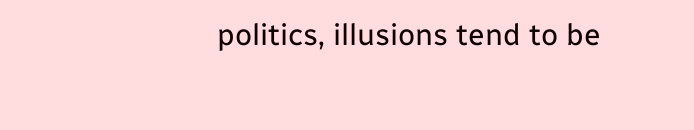politics, illusions tend to be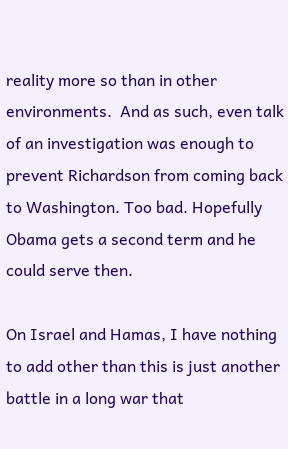reality more so than in other environments.  And as such, even talk of an investigation was enough to prevent Richardson from coming back to Washington. Too bad. Hopefully Obama gets a second term and he could serve then.

On Israel and Hamas, I have nothing to add other than this is just another battle in a long war that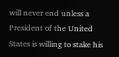will never end unless a President of the United States is willing to stake his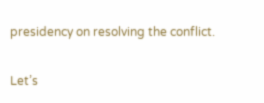presidency on resolving the conflict.

Let’s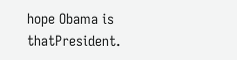hope Obama is thatPresident.